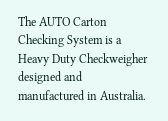The AUTO Carton Checking System is a Heavy Duty Checkweigher designed and manufactured in Australia.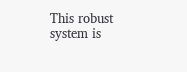This robust system is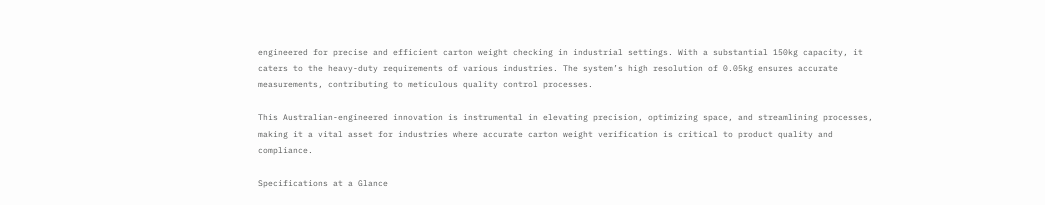engineered for precise and efficient carton weight checking in industrial settings. With a substantial 150kg capacity, it caters to the heavy-duty requirements of various industries. The system’s high resolution of 0.05kg ensures accurate measurements, contributing to meticulous quality control processes.

This Australian-engineered innovation is instrumental in elevating precision, optimizing space, and streamlining processes, making it a vital asset for industries where accurate carton weight verification is critical to product quality and compliance.

Specifications at a Glance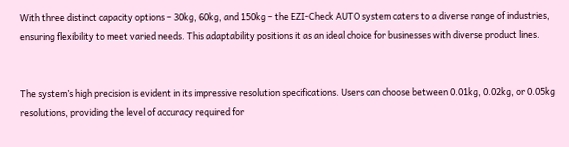With three distinct capacity options – 30kg, 60kg, and 150kg – the EZI-Check AUTO system caters to a diverse range of industries, ensuring flexibility to meet varied needs. This adaptability positions it as an ideal choice for businesses with diverse product lines.


The system’s high precision is evident in its impressive resolution specifications. Users can choose between 0.01kg, 0.02kg, or 0.05kg resolutions, providing the level of accuracy required for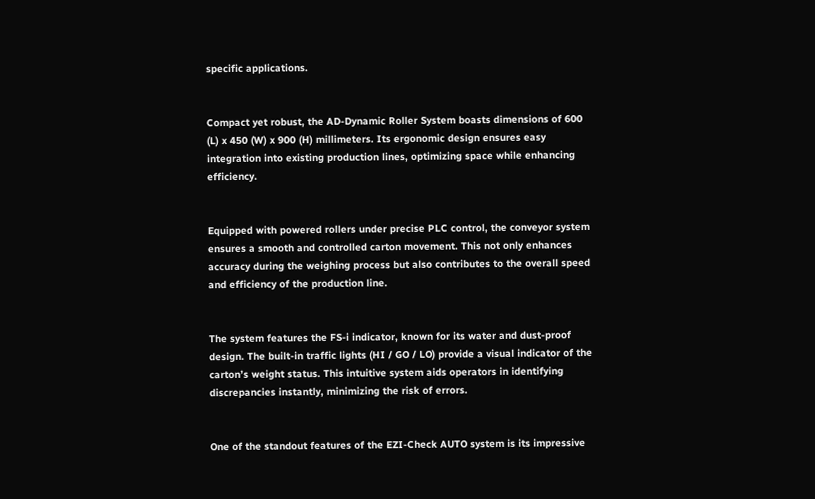specific applications.


Compact yet robust, the AD-Dynamic Roller System boasts dimensions of 600 (L) x 450 (W) x 900 (H) millimeters. Its ergonomic design ensures easy integration into existing production lines, optimizing space while enhancing efficiency.


Equipped with powered rollers under precise PLC control, the conveyor system ensures a smooth and controlled carton movement. This not only enhances accuracy during the weighing process but also contributes to the overall speed and efficiency of the production line.


The system features the FS-i indicator, known for its water and dust-proof design. The built-in traffic lights (HI / GO / LO) provide a visual indicator of the carton’s weight status. This intuitive system aids operators in identifying discrepancies instantly, minimizing the risk of errors.


One of the standout features of the EZI-Check AUTO system is its impressive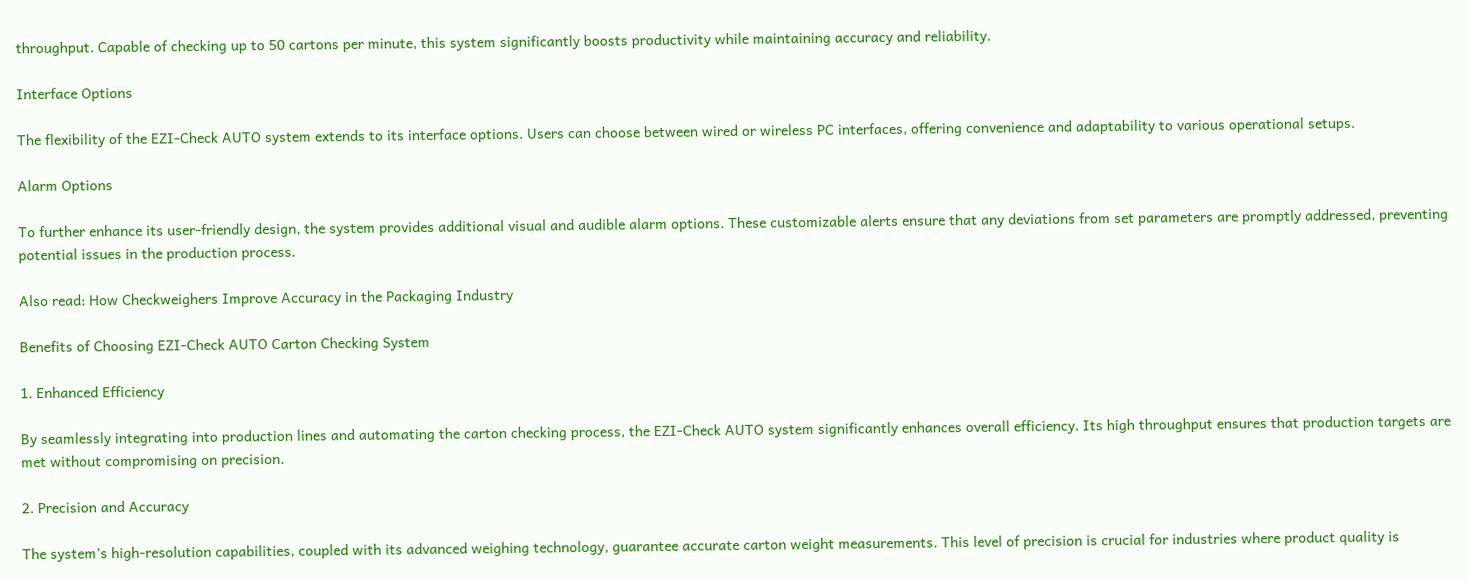throughput. Capable of checking up to 50 cartons per minute, this system significantly boosts productivity while maintaining accuracy and reliability.

Interface Options

The flexibility of the EZI-Check AUTO system extends to its interface options. Users can choose between wired or wireless PC interfaces, offering convenience and adaptability to various operational setups.

Alarm Options

To further enhance its user-friendly design, the system provides additional visual and audible alarm options. These customizable alerts ensure that any deviations from set parameters are promptly addressed, preventing potential issues in the production process.

Also read: How Checkweighers Improve Accuracy in the Packaging Industry

Benefits of Choosing EZI-Check AUTO Carton Checking System

1. Enhanced Efficiency

By seamlessly integrating into production lines and automating the carton checking process, the EZI-Check AUTO system significantly enhances overall efficiency. Its high throughput ensures that production targets are met without compromising on precision.

2. Precision and Accuracy

The system’s high-resolution capabilities, coupled with its advanced weighing technology, guarantee accurate carton weight measurements. This level of precision is crucial for industries where product quality is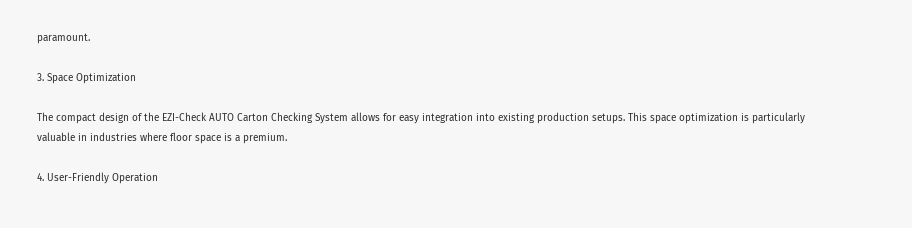paramount.

3. Space Optimization

The compact design of the EZI-Check AUTO Carton Checking System allows for easy integration into existing production setups. This space optimization is particularly valuable in industries where floor space is a premium.

4. User-Friendly Operation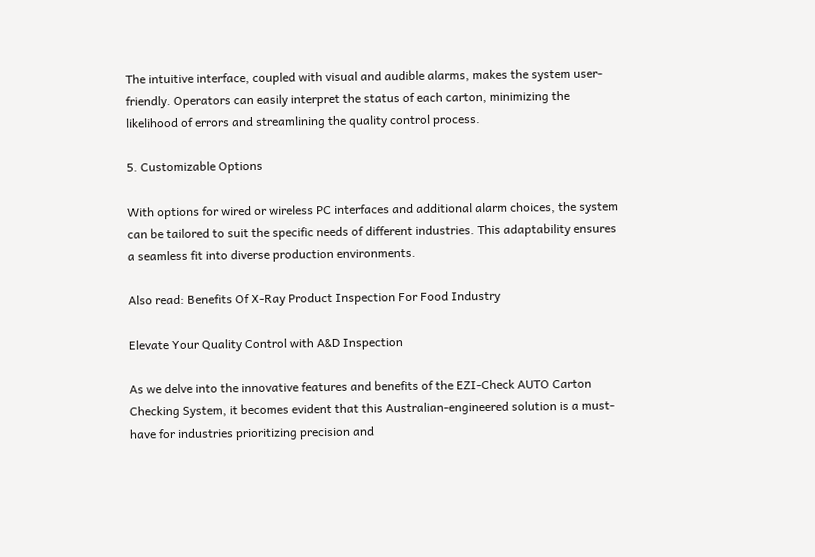The intuitive interface, coupled with visual and audible alarms, makes the system user-friendly. Operators can easily interpret the status of each carton, minimizing the likelihood of errors and streamlining the quality control process.

5. Customizable Options

With options for wired or wireless PC interfaces and additional alarm choices, the system can be tailored to suit the specific needs of different industries. This adaptability ensures a seamless fit into diverse production environments.

Also read: Benefits Of X-Ray Product Inspection For Food Industry

Elevate Your Quality Control with A&D Inspection

As we delve into the innovative features and benefits of the EZI-Check AUTO Carton Checking System, it becomes evident that this Australian-engineered solution is a must-have for industries prioritizing precision and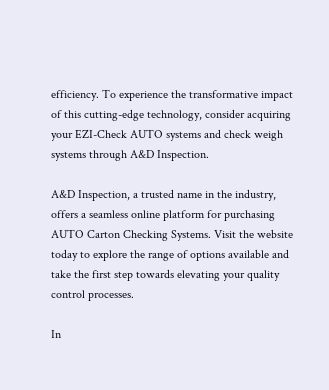efficiency. To experience the transformative impact of this cutting-edge technology, consider acquiring your EZI-Check AUTO systems and check weigh systems through A&D Inspection.

A&D Inspection, a trusted name in the industry, offers a seamless online platform for purchasing AUTO Carton Checking Systems. Visit the website today to explore the range of options available and take the first step towards elevating your quality control processes.

In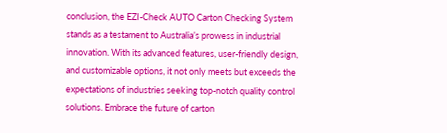conclusion, the EZI-Check AUTO Carton Checking System stands as a testament to Australia’s prowess in industrial innovation. With its advanced features, user-friendly design, and customizable options, it not only meets but exceeds the expectations of industries seeking top-notch quality control solutions. Embrace the future of carton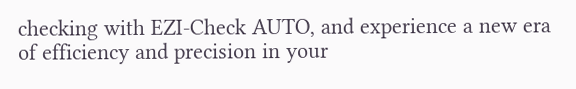checking with EZI-Check AUTO, and experience a new era of efficiency and precision in your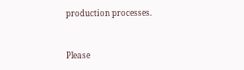production processes.


Please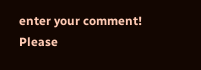enter your comment!
Please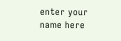enter your name here